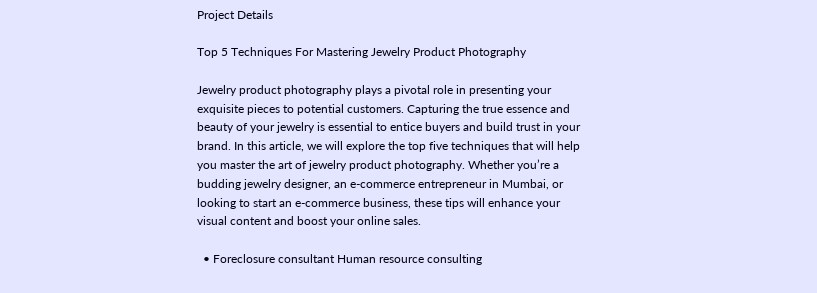Project Details

Top 5 Techniques For Mastering Jewelry Product Photography

Jewelry product photography plays a pivotal role in presenting your exquisite pieces to potential customers. Capturing the true essence and beauty of your jewelry is essential to entice buyers and build trust in your brand. In this article, we will explore the top five techniques that will help you master the art of jewelry product photography. Whether you’re a budding jewelry designer, an e-commerce entrepreneur in Mumbai, or looking to start an e-commerce business, these tips will enhance your visual content and boost your online sales.

  • Foreclosure consultant Human resource consulting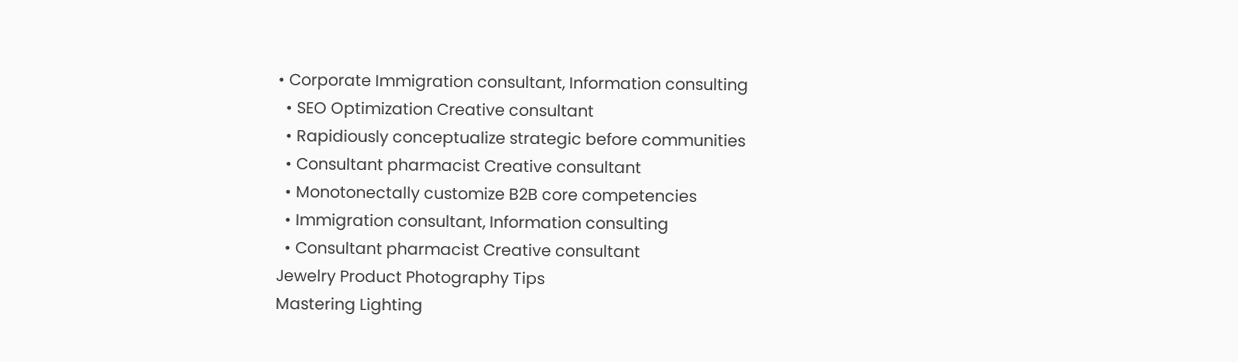• Corporate Immigration consultant, Information consulting
  • SEO Optimization Creative consultant
  • Rapidiously conceptualize strategic before communities
  • Consultant pharmacist Creative consultant
  • Monotonectally customize B2B core competencies
  • Immigration consultant, Information consulting
  • Consultant pharmacist Creative consultant
Jewelry Product Photography Tips
Mastering Lighting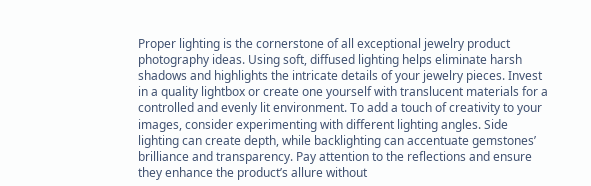Proper lighting is the cornerstone of all exceptional jewelry product photography ideas. Using soft, diffused lighting helps eliminate harsh shadows and highlights the intricate details of your jewelry pieces. Invest in a quality lightbox or create one yourself with translucent materials for a controlled and evenly lit environment. To add a touch of creativity to your images, consider experimenting with different lighting angles. Side lighting can create depth, while backlighting can accentuate gemstones’ brilliance and transparency. Pay attention to the reflections and ensure they enhance the product’s allure without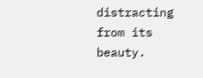distracting from its beauty.